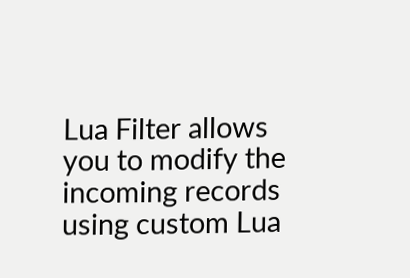Lua Filter allows you to modify the incoming records using custom Lua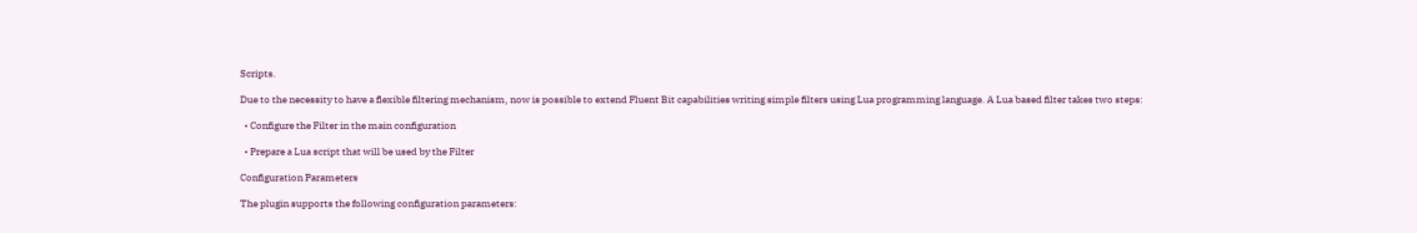Scripts.

Due to the necessity to have a flexible filtering mechanism, now is possible to extend Fluent Bit capabilities writing simple filters using Lua programming language. A Lua based filter takes two steps:

  • Configure the Filter in the main configuration

  • Prepare a Lua script that will be used by the Filter

Configuration Parameters

The plugin supports the following configuration parameters: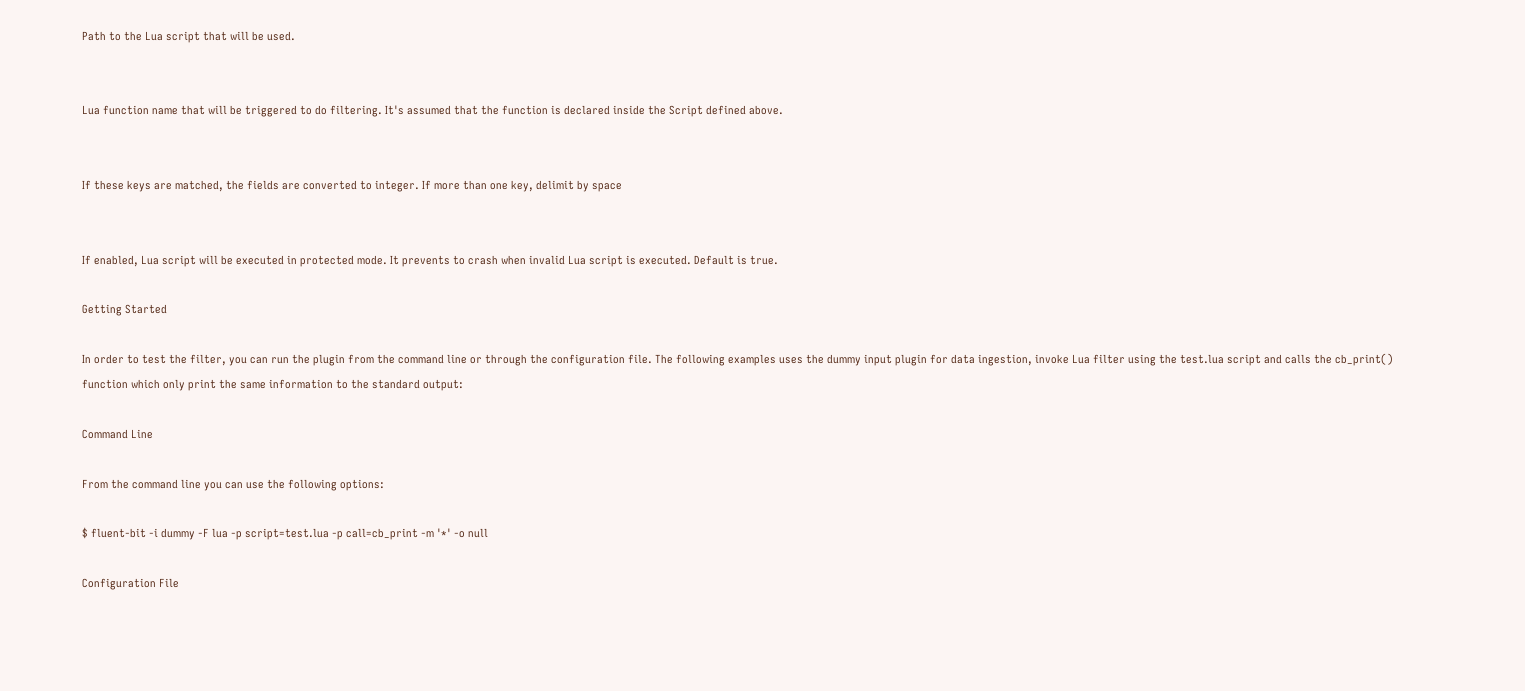Path to the Lua script that will be used.


Lua function name that will be triggered to do filtering. It's assumed that the function is declared inside the Script defined above.


If these keys are matched, the fields are converted to integer. If more than one key, delimit by space


If enabled, Lua script will be executed in protected mode. It prevents to crash when invalid Lua script is executed. Default is true.

Getting Started

In order to test the filter, you can run the plugin from the command line or through the configuration file. The following examples uses the dummy input plugin for data ingestion, invoke Lua filter using the test.lua script and calls the cb_print() function which only print the same information to the standard output:

Command Line

From the command line you can use the following options:

$ fluent-bit -i dummy -F lua -p script=test.lua -p call=cb_print -m '*' -o null

Configuration File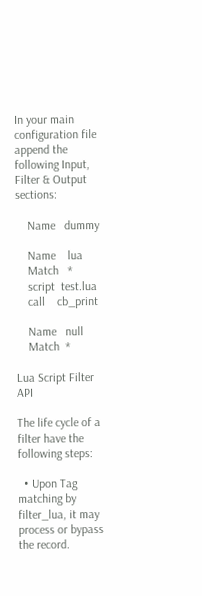In your main configuration file append the following Input, Filter & Output sections:

    Name   dummy

    Name    lua
    Match   *
    script  test.lua
    call    cb_print

    Name   null
    Match  *

Lua Script Filter API

The life cycle of a filter have the following steps:

  • Upon Tag matching by filter_lua, it may process or bypass the record.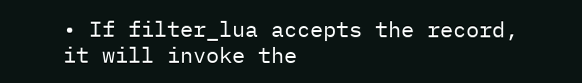• If filter_lua accepts the record, it will invoke the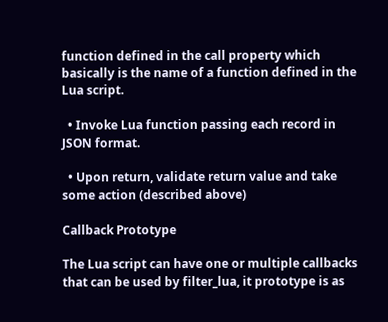function defined in the call property which basically is the name of a function defined in the Lua script.

  • Invoke Lua function passing each record in JSON format.

  • Upon return, validate return value and take some action (described above)

Callback Prototype

The Lua script can have one or multiple callbacks that can be used by filter_lua, it prototype is as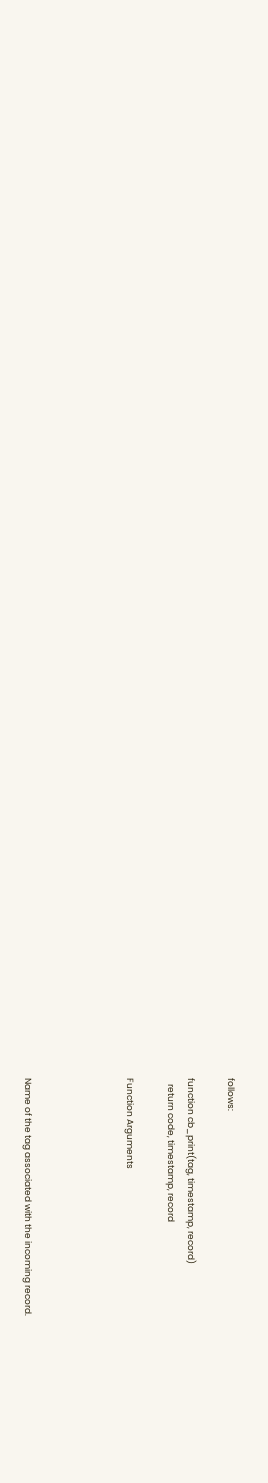follows:

function cb_print(tag, timestamp, record)
   return code, timestamp, record

Function Arguments




Name of the tag associated with the incoming record.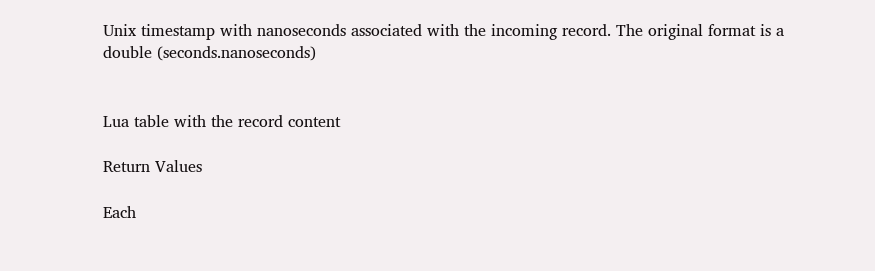Unix timestamp with nanoseconds associated with the incoming record. The original format is a double (seconds.nanoseconds)


Lua table with the record content

Return Values

Each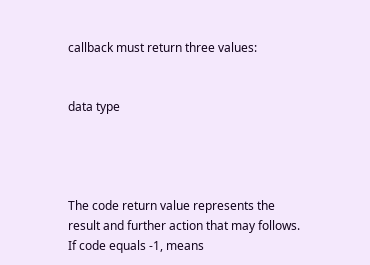callback must return three values:


data type




The code return value represents the result and further action that may follows. If code equals -1, means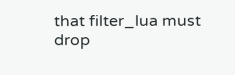that filter_lua must drop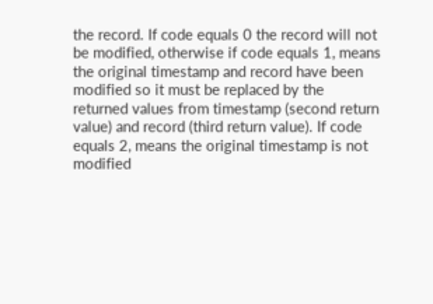the record. If code equals 0 the record will not be modified, otherwise if code equals 1, means the original timestamp and record have been modified so it must be replaced by the returned values from timestamp (second return value) and record (third return value). If code equals 2, means the original timestamp is not modified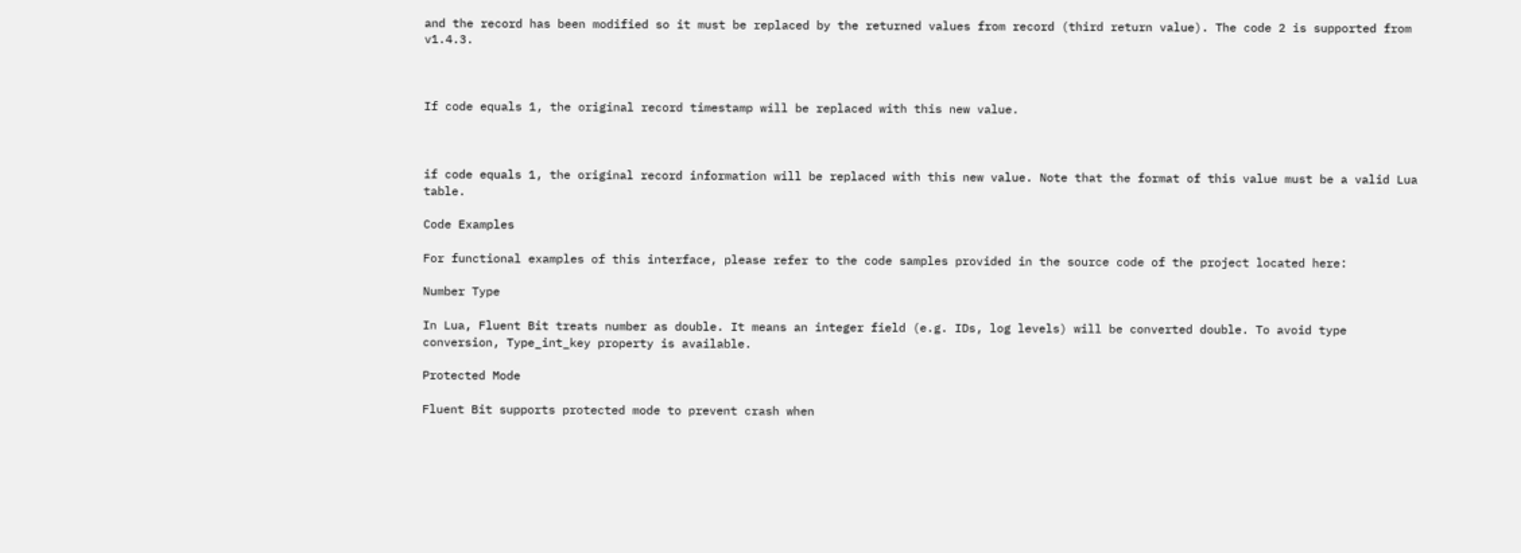and the record has been modified so it must be replaced by the returned values from record (third return value). The code 2 is supported from v1.4.3.



If code equals 1, the original record timestamp will be replaced with this new value.



if code equals 1, the original record information will be replaced with this new value. Note that the format of this value must be a valid Lua table.

Code Examples

For functional examples of this interface, please refer to the code samples provided in the source code of the project located here:

Number Type

In Lua, Fluent Bit treats number as double. It means an integer field (e.g. IDs, log levels) will be converted double. To avoid type conversion, Type_int_key property is available.

Protected Mode

Fluent Bit supports protected mode to prevent crash when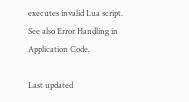executes invalid Lua script. See also Error Handling in Application Code.

Last updated